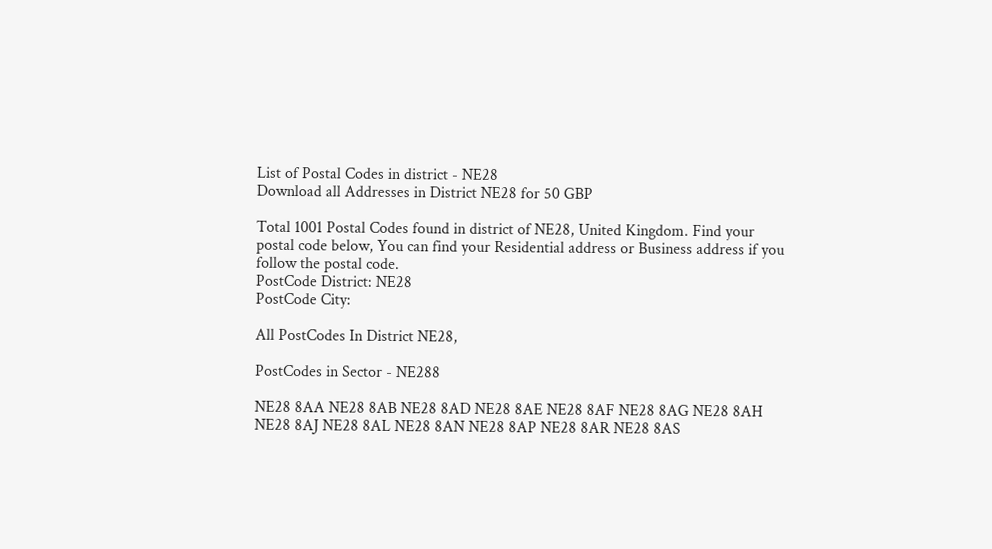List of Postal Codes in district - NE28
Download all Addresses in District NE28 for 50 GBP

Total 1001 Postal Codes found in district of NE28, United Kingdom. Find your postal code below, You can find your Residential address or Business address if you follow the postal code.
PostCode District: NE28
PostCode City:

All PostCodes In District NE28,

PostCodes in Sector - NE288

NE28 8AA NE28 8AB NE28 8AD NE28 8AE NE28 8AF NE28 8AG NE28 8AH NE28 8AJ NE28 8AL NE28 8AN NE28 8AP NE28 8AR NE28 8AS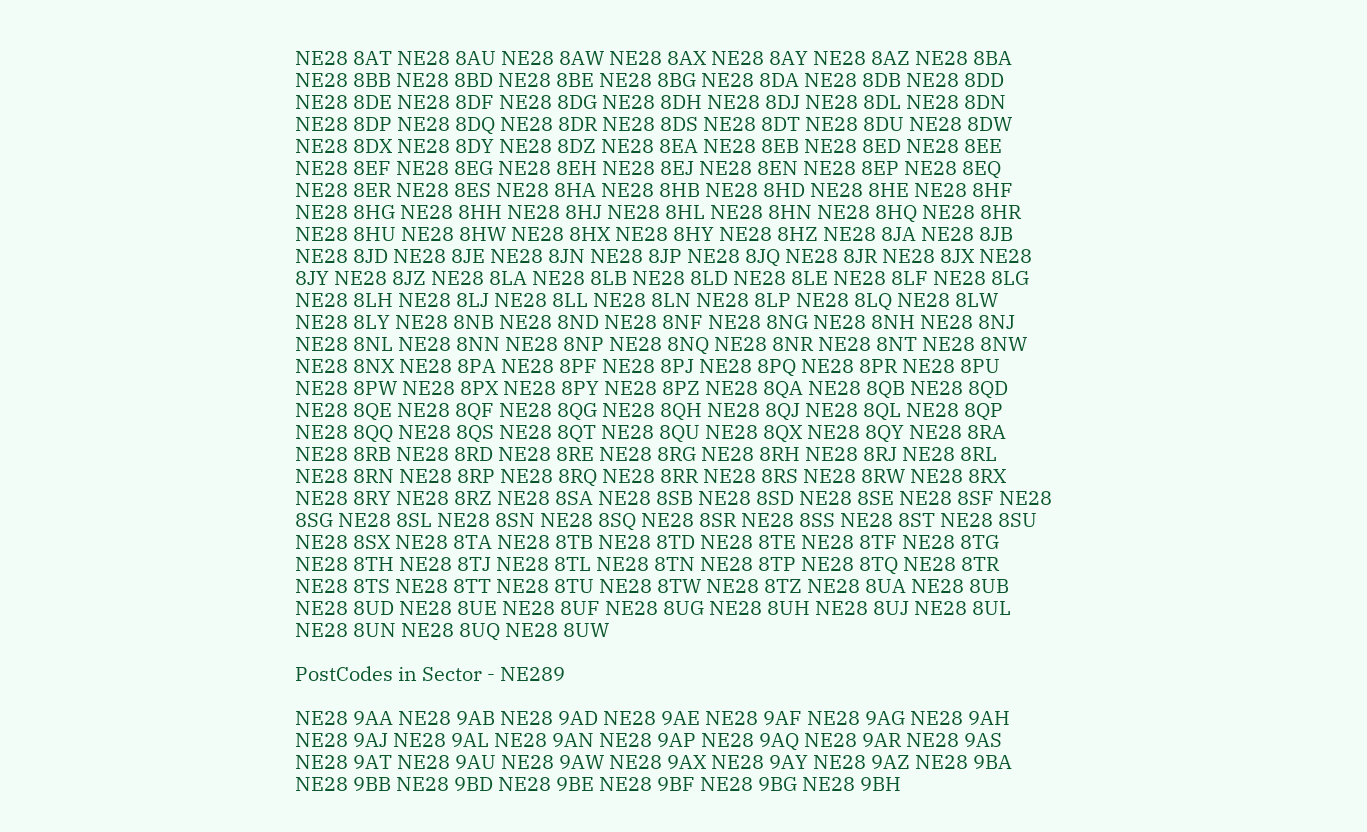NE28 8AT NE28 8AU NE28 8AW NE28 8AX NE28 8AY NE28 8AZ NE28 8BA NE28 8BB NE28 8BD NE28 8BE NE28 8BG NE28 8DA NE28 8DB NE28 8DD NE28 8DE NE28 8DF NE28 8DG NE28 8DH NE28 8DJ NE28 8DL NE28 8DN NE28 8DP NE28 8DQ NE28 8DR NE28 8DS NE28 8DT NE28 8DU NE28 8DW NE28 8DX NE28 8DY NE28 8DZ NE28 8EA NE28 8EB NE28 8ED NE28 8EE NE28 8EF NE28 8EG NE28 8EH NE28 8EJ NE28 8EN NE28 8EP NE28 8EQ NE28 8ER NE28 8ES NE28 8HA NE28 8HB NE28 8HD NE28 8HE NE28 8HF NE28 8HG NE28 8HH NE28 8HJ NE28 8HL NE28 8HN NE28 8HQ NE28 8HR NE28 8HU NE28 8HW NE28 8HX NE28 8HY NE28 8HZ NE28 8JA NE28 8JB NE28 8JD NE28 8JE NE28 8JN NE28 8JP NE28 8JQ NE28 8JR NE28 8JX NE28 8JY NE28 8JZ NE28 8LA NE28 8LB NE28 8LD NE28 8LE NE28 8LF NE28 8LG NE28 8LH NE28 8LJ NE28 8LL NE28 8LN NE28 8LP NE28 8LQ NE28 8LW NE28 8LY NE28 8NB NE28 8ND NE28 8NF NE28 8NG NE28 8NH NE28 8NJ NE28 8NL NE28 8NN NE28 8NP NE28 8NQ NE28 8NR NE28 8NT NE28 8NW NE28 8NX NE28 8PA NE28 8PF NE28 8PJ NE28 8PQ NE28 8PR NE28 8PU NE28 8PW NE28 8PX NE28 8PY NE28 8PZ NE28 8QA NE28 8QB NE28 8QD NE28 8QE NE28 8QF NE28 8QG NE28 8QH NE28 8QJ NE28 8QL NE28 8QP NE28 8QQ NE28 8QS NE28 8QT NE28 8QU NE28 8QX NE28 8QY NE28 8RA NE28 8RB NE28 8RD NE28 8RE NE28 8RG NE28 8RH NE28 8RJ NE28 8RL NE28 8RN NE28 8RP NE28 8RQ NE28 8RR NE28 8RS NE28 8RW NE28 8RX NE28 8RY NE28 8RZ NE28 8SA NE28 8SB NE28 8SD NE28 8SE NE28 8SF NE28 8SG NE28 8SL NE28 8SN NE28 8SQ NE28 8SR NE28 8SS NE28 8ST NE28 8SU NE28 8SX NE28 8TA NE28 8TB NE28 8TD NE28 8TE NE28 8TF NE28 8TG NE28 8TH NE28 8TJ NE28 8TL NE28 8TN NE28 8TP NE28 8TQ NE28 8TR NE28 8TS NE28 8TT NE28 8TU NE28 8TW NE28 8TZ NE28 8UA NE28 8UB NE28 8UD NE28 8UE NE28 8UF NE28 8UG NE28 8UH NE28 8UJ NE28 8UL NE28 8UN NE28 8UQ NE28 8UW

PostCodes in Sector - NE289

NE28 9AA NE28 9AB NE28 9AD NE28 9AE NE28 9AF NE28 9AG NE28 9AH NE28 9AJ NE28 9AL NE28 9AN NE28 9AP NE28 9AQ NE28 9AR NE28 9AS NE28 9AT NE28 9AU NE28 9AW NE28 9AX NE28 9AY NE28 9AZ NE28 9BA NE28 9BB NE28 9BD NE28 9BE NE28 9BF NE28 9BG NE28 9BH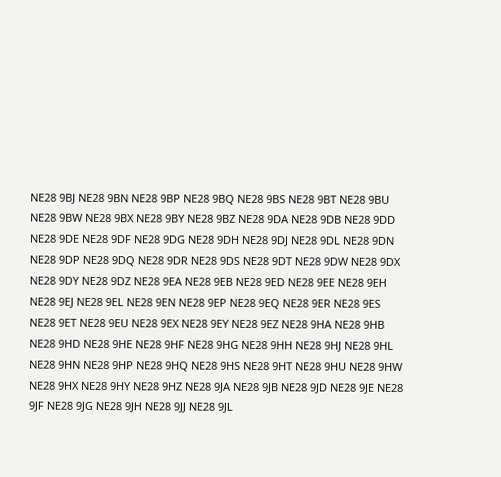NE28 9BJ NE28 9BN NE28 9BP NE28 9BQ NE28 9BS NE28 9BT NE28 9BU NE28 9BW NE28 9BX NE28 9BY NE28 9BZ NE28 9DA NE28 9DB NE28 9DD NE28 9DE NE28 9DF NE28 9DG NE28 9DH NE28 9DJ NE28 9DL NE28 9DN NE28 9DP NE28 9DQ NE28 9DR NE28 9DS NE28 9DT NE28 9DW NE28 9DX NE28 9DY NE28 9DZ NE28 9EA NE28 9EB NE28 9ED NE28 9EE NE28 9EH NE28 9EJ NE28 9EL NE28 9EN NE28 9EP NE28 9EQ NE28 9ER NE28 9ES NE28 9ET NE28 9EU NE28 9EX NE28 9EY NE28 9EZ NE28 9HA NE28 9HB NE28 9HD NE28 9HE NE28 9HF NE28 9HG NE28 9HH NE28 9HJ NE28 9HL NE28 9HN NE28 9HP NE28 9HQ NE28 9HS NE28 9HT NE28 9HU NE28 9HW NE28 9HX NE28 9HY NE28 9HZ NE28 9JA NE28 9JB NE28 9JD NE28 9JE NE28 9JF NE28 9JG NE28 9JH NE28 9JJ NE28 9JL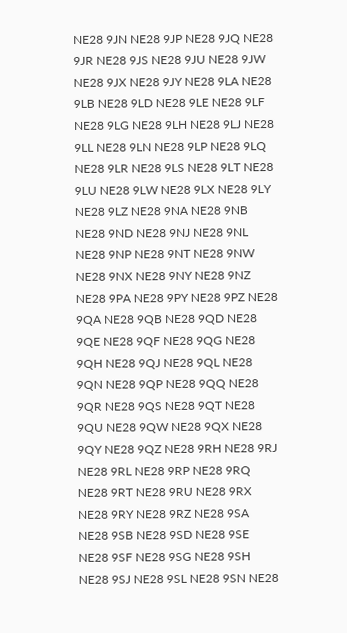NE28 9JN NE28 9JP NE28 9JQ NE28 9JR NE28 9JS NE28 9JU NE28 9JW NE28 9JX NE28 9JY NE28 9LA NE28 9LB NE28 9LD NE28 9LE NE28 9LF NE28 9LG NE28 9LH NE28 9LJ NE28 9LL NE28 9LN NE28 9LP NE28 9LQ NE28 9LR NE28 9LS NE28 9LT NE28 9LU NE28 9LW NE28 9LX NE28 9LY NE28 9LZ NE28 9NA NE28 9NB NE28 9ND NE28 9NJ NE28 9NL NE28 9NP NE28 9NT NE28 9NW NE28 9NX NE28 9NY NE28 9NZ NE28 9PA NE28 9PY NE28 9PZ NE28 9QA NE28 9QB NE28 9QD NE28 9QE NE28 9QF NE28 9QG NE28 9QH NE28 9QJ NE28 9QL NE28 9QN NE28 9QP NE28 9QQ NE28 9QR NE28 9QS NE28 9QT NE28 9QU NE28 9QW NE28 9QX NE28 9QY NE28 9QZ NE28 9RH NE28 9RJ NE28 9RL NE28 9RP NE28 9RQ NE28 9RT NE28 9RU NE28 9RX NE28 9RY NE28 9RZ NE28 9SA NE28 9SB NE28 9SD NE28 9SE NE28 9SF NE28 9SG NE28 9SH NE28 9SJ NE28 9SL NE28 9SN NE28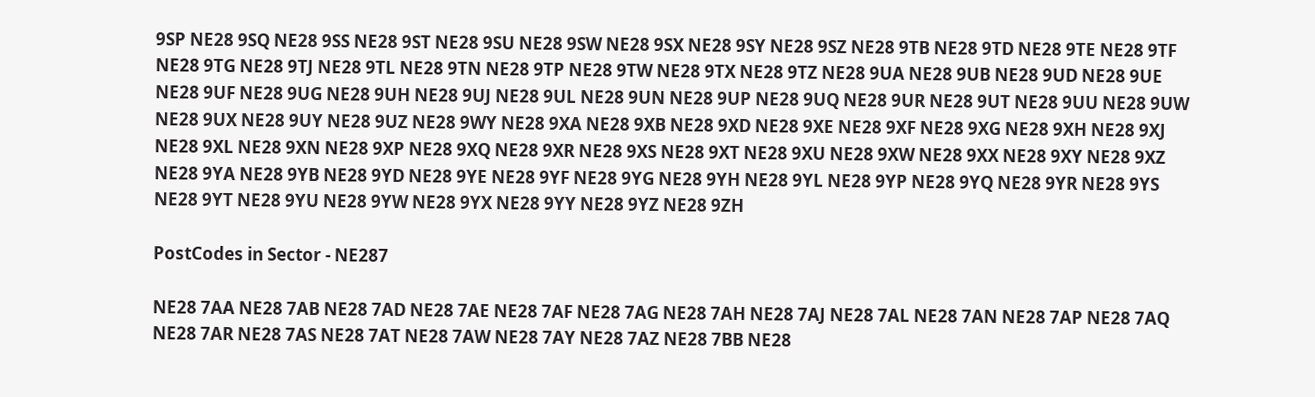9SP NE28 9SQ NE28 9SS NE28 9ST NE28 9SU NE28 9SW NE28 9SX NE28 9SY NE28 9SZ NE28 9TB NE28 9TD NE28 9TE NE28 9TF NE28 9TG NE28 9TJ NE28 9TL NE28 9TN NE28 9TP NE28 9TW NE28 9TX NE28 9TZ NE28 9UA NE28 9UB NE28 9UD NE28 9UE NE28 9UF NE28 9UG NE28 9UH NE28 9UJ NE28 9UL NE28 9UN NE28 9UP NE28 9UQ NE28 9UR NE28 9UT NE28 9UU NE28 9UW NE28 9UX NE28 9UY NE28 9UZ NE28 9WY NE28 9XA NE28 9XB NE28 9XD NE28 9XE NE28 9XF NE28 9XG NE28 9XH NE28 9XJ NE28 9XL NE28 9XN NE28 9XP NE28 9XQ NE28 9XR NE28 9XS NE28 9XT NE28 9XU NE28 9XW NE28 9XX NE28 9XY NE28 9XZ NE28 9YA NE28 9YB NE28 9YD NE28 9YE NE28 9YF NE28 9YG NE28 9YH NE28 9YL NE28 9YP NE28 9YQ NE28 9YR NE28 9YS NE28 9YT NE28 9YU NE28 9YW NE28 9YX NE28 9YY NE28 9YZ NE28 9ZH

PostCodes in Sector - NE287

NE28 7AA NE28 7AB NE28 7AD NE28 7AE NE28 7AF NE28 7AG NE28 7AH NE28 7AJ NE28 7AL NE28 7AN NE28 7AP NE28 7AQ NE28 7AR NE28 7AS NE28 7AT NE28 7AW NE28 7AY NE28 7AZ NE28 7BB NE28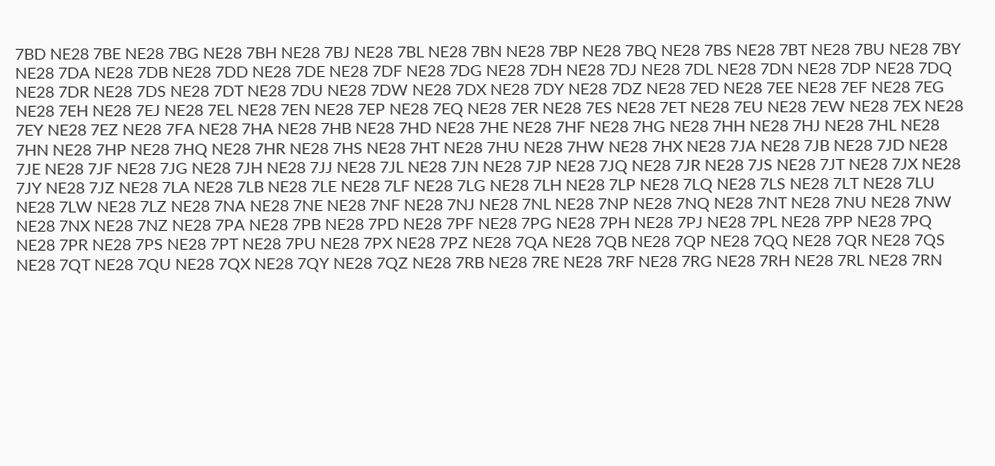7BD NE28 7BE NE28 7BG NE28 7BH NE28 7BJ NE28 7BL NE28 7BN NE28 7BP NE28 7BQ NE28 7BS NE28 7BT NE28 7BU NE28 7BY NE28 7DA NE28 7DB NE28 7DD NE28 7DE NE28 7DF NE28 7DG NE28 7DH NE28 7DJ NE28 7DL NE28 7DN NE28 7DP NE28 7DQ NE28 7DR NE28 7DS NE28 7DT NE28 7DU NE28 7DW NE28 7DX NE28 7DY NE28 7DZ NE28 7ED NE28 7EE NE28 7EF NE28 7EG NE28 7EH NE28 7EJ NE28 7EL NE28 7EN NE28 7EP NE28 7EQ NE28 7ER NE28 7ES NE28 7ET NE28 7EU NE28 7EW NE28 7EX NE28 7EY NE28 7EZ NE28 7FA NE28 7HA NE28 7HB NE28 7HD NE28 7HE NE28 7HF NE28 7HG NE28 7HH NE28 7HJ NE28 7HL NE28 7HN NE28 7HP NE28 7HQ NE28 7HR NE28 7HS NE28 7HT NE28 7HU NE28 7HW NE28 7HX NE28 7JA NE28 7JB NE28 7JD NE28 7JE NE28 7JF NE28 7JG NE28 7JH NE28 7JJ NE28 7JL NE28 7JN NE28 7JP NE28 7JQ NE28 7JR NE28 7JS NE28 7JT NE28 7JX NE28 7JY NE28 7JZ NE28 7LA NE28 7LB NE28 7LE NE28 7LF NE28 7LG NE28 7LH NE28 7LP NE28 7LQ NE28 7LS NE28 7LT NE28 7LU NE28 7LW NE28 7LZ NE28 7NA NE28 7NE NE28 7NF NE28 7NJ NE28 7NL NE28 7NP NE28 7NQ NE28 7NT NE28 7NU NE28 7NW NE28 7NX NE28 7NZ NE28 7PA NE28 7PB NE28 7PD NE28 7PF NE28 7PG NE28 7PH NE28 7PJ NE28 7PL NE28 7PP NE28 7PQ NE28 7PR NE28 7PS NE28 7PT NE28 7PU NE28 7PX NE28 7PZ NE28 7QA NE28 7QB NE28 7QP NE28 7QQ NE28 7QR NE28 7QS NE28 7QT NE28 7QU NE28 7QX NE28 7QY NE28 7QZ NE28 7RB NE28 7RE NE28 7RF NE28 7RG NE28 7RH NE28 7RL NE28 7RN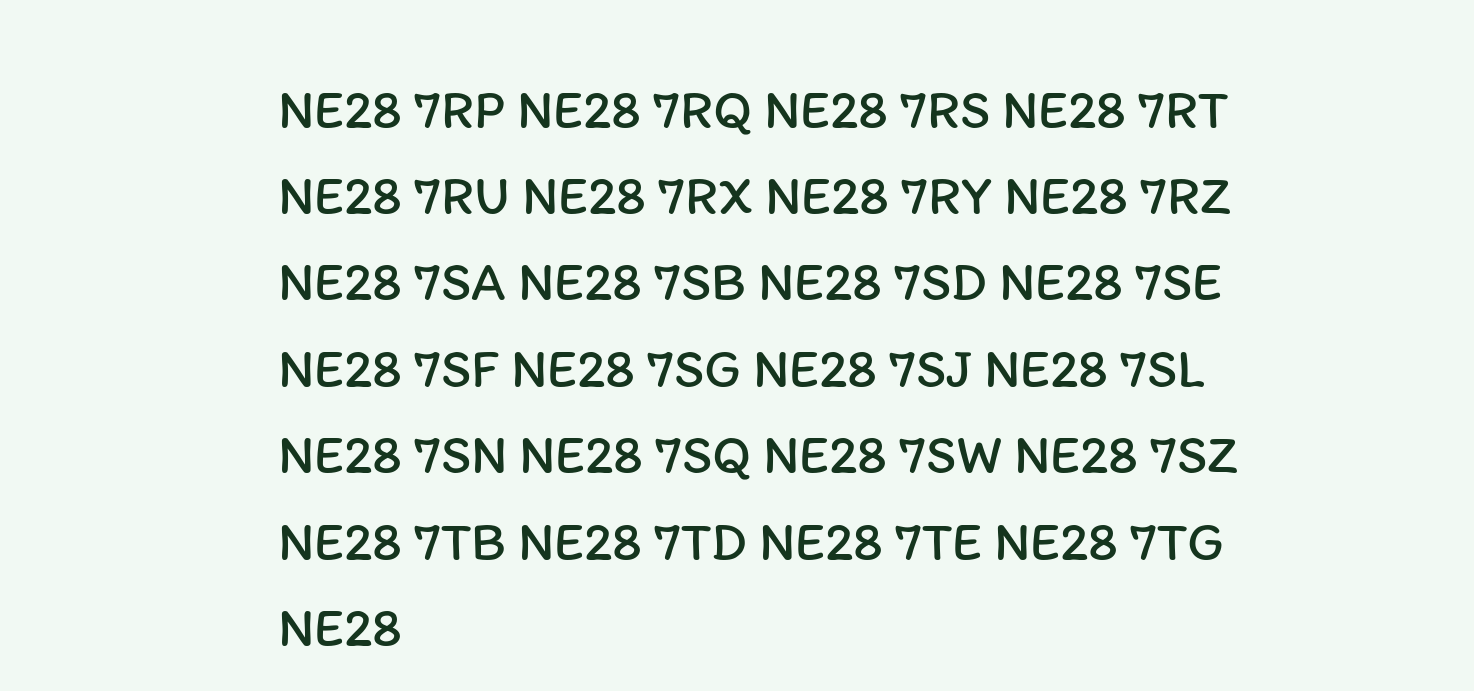NE28 7RP NE28 7RQ NE28 7RS NE28 7RT NE28 7RU NE28 7RX NE28 7RY NE28 7RZ NE28 7SA NE28 7SB NE28 7SD NE28 7SE NE28 7SF NE28 7SG NE28 7SJ NE28 7SL NE28 7SN NE28 7SQ NE28 7SW NE28 7SZ NE28 7TB NE28 7TD NE28 7TE NE28 7TG NE28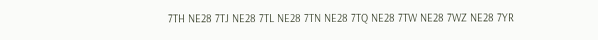7TH NE28 7TJ NE28 7TL NE28 7TN NE28 7TQ NE28 7TW NE28 7WZ NE28 7YR